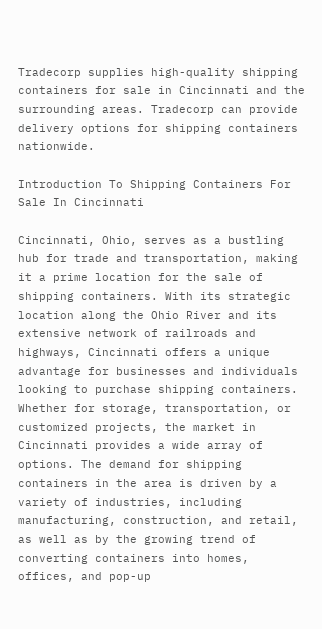Tradecorp supplies high-quality shipping containers for sale in Cincinnati and the surrounding areas. Tradecorp can provide delivery options for shipping containers nationwide.

Introduction To Shipping Containers For Sale In Cincinnati

Cincinnati, Ohio, serves as a bustling hub for trade and transportation, making it a prime location for the sale of shipping containers. With its strategic location along the Ohio River and its extensive network of railroads and highways, Cincinnati offers a unique advantage for businesses and individuals looking to purchase shipping containers. Whether for storage, transportation, or customized projects, the market in Cincinnati provides a wide array of options. The demand for shipping containers in the area is driven by a variety of industries, including manufacturing, construction, and retail, as well as by the growing trend of converting containers into homes, offices, and pop-up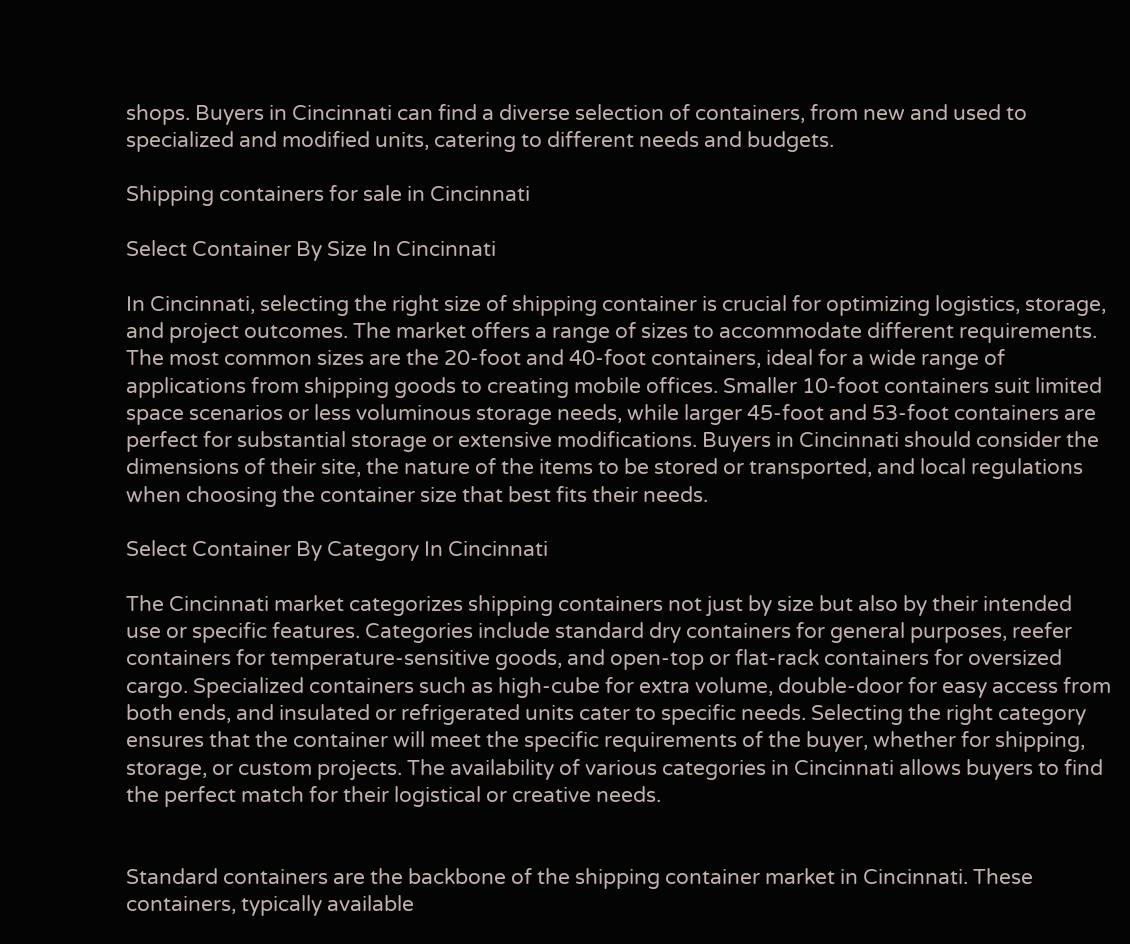shops. Buyers in Cincinnati can find a diverse selection of containers, from new and used to specialized and modified units, catering to different needs and budgets.

Shipping containers for sale in Cincinnati

Select Container By Size In Cincinnati

In Cincinnati, selecting the right size of shipping container is crucial for optimizing logistics, storage, and project outcomes. The market offers a range of sizes to accommodate different requirements. The most common sizes are the 20-foot and 40-foot containers, ideal for a wide range of applications from shipping goods to creating mobile offices. Smaller 10-foot containers suit limited space scenarios or less voluminous storage needs, while larger 45-foot and 53-foot containers are perfect for substantial storage or extensive modifications. Buyers in Cincinnati should consider the dimensions of their site, the nature of the items to be stored or transported, and local regulations when choosing the container size that best fits their needs.

Select Container By Category In Cincinnati

The Cincinnati market categorizes shipping containers not just by size but also by their intended use or specific features. Categories include standard dry containers for general purposes, reefer containers for temperature-sensitive goods, and open-top or flat-rack containers for oversized cargo. Specialized containers such as high-cube for extra volume, double-door for easy access from both ends, and insulated or refrigerated units cater to specific needs. Selecting the right category ensures that the container will meet the specific requirements of the buyer, whether for shipping, storage, or custom projects. The availability of various categories in Cincinnati allows buyers to find the perfect match for their logistical or creative needs.


Standard containers are the backbone of the shipping container market in Cincinnati. These containers, typically available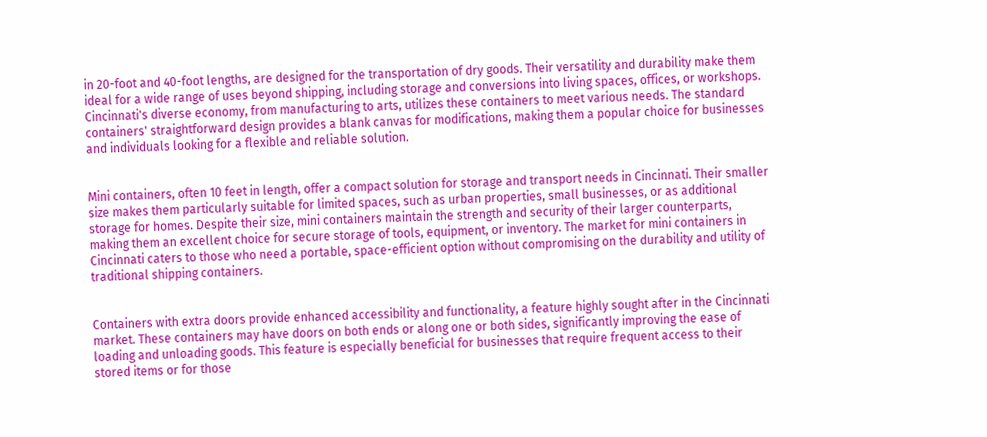in 20-foot and 40-foot lengths, are designed for the transportation of dry goods. Their versatility and durability make them ideal for a wide range of uses beyond shipping, including storage and conversions into living spaces, offices, or workshops. Cincinnati's diverse economy, from manufacturing to arts, utilizes these containers to meet various needs. The standard containers' straightforward design provides a blank canvas for modifications, making them a popular choice for businesses and individuals looking for a flexible and reliable solution.


Mini containers, often 10 feet in length, offer a compact solution for storage and transport needs in Cincinnati. Their smaller size makes them particularly suitable for limited spaces, such as urban properties, small businesses, or as additional storage for homes. Despite their size, mini containers maintain the strength and security of their larger counterparts, making them an excellent choice for secure storage of tools, equipment, or inventory. The market for mini containers in Cincinnati caters to those who need a portable, space-efficient option without compromising on the durability and utility of traditional shipping containers.


Containers with extra doors provide enhanced accessibility and functionality, a feature highly sought after in the Cincinnati market. These containers may have doors on both ends or along one or both sides, significantly improving the ease of loading and unloading goods. This feature is especially beneficial for businesses that require frequent access to their stored items or for those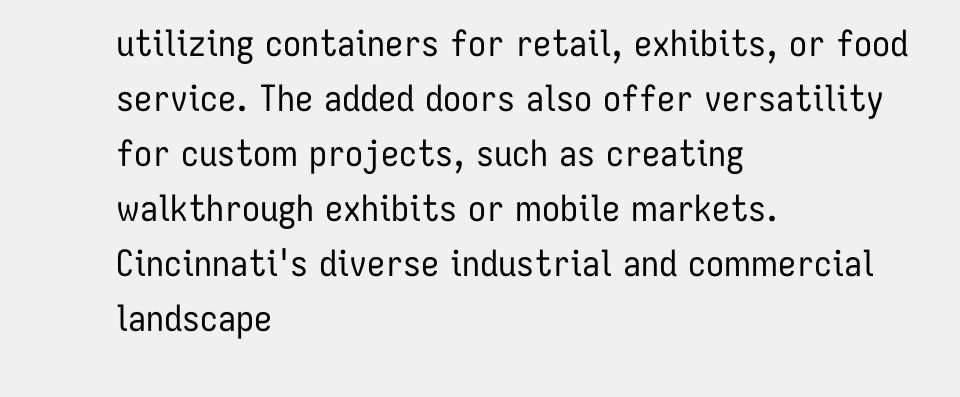utilizing containers for retail, exhibits, or food service. The added doors also offer versatility for custom projects, such as creating walkthrough exhibits or mobile markets. Cincinnati's diverse industrial and commercial landscape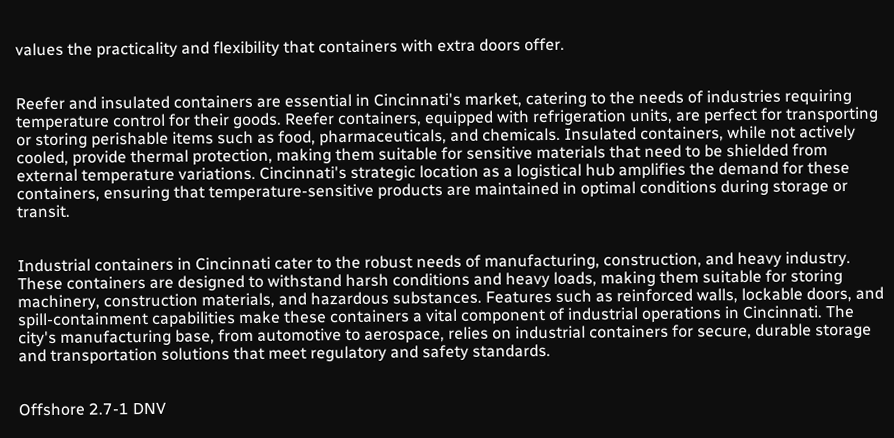values the practicality and flexibility that containers with extra doors offer.


Reefer and insulated containers are essential in Cincinnati's market, catering to the needs of industries requiring temperature control for their goods. Reefer containers, equipped with refrigeration units, are perfect for transporting or storing perishable items such as food, pharmaceuticals, and chemicals. Insulated containers, while not actively cooled, provide thermal protection, making them suitable for sensitive materials that need to be shielded from external temperature variations. Cincinnati's strategic location as a logistical hub amplifies the demand for these containers, ensuring that temperature-sensitive products are maintained in optimal conditions during storage or transit.


Industrial containers in Cincinnati cater to the robust needs of manufacturing, construction, and heavy industry. These containers are designed to withstand harsh conditions and heavy loads, making them suitable for storing machinery, construction materials, and hazardous substances. Features such as reinforced walls, lockable doors, and spill-containment capabilities make these containers a vital component of industrial operations in Cincinnati. The city's manufacturing base, from automotive to aerospace, relies on industrial containers for secure, durable storage and transportation solutions that meet regulatory and safety standards.


Offshore 2.7-1 DNV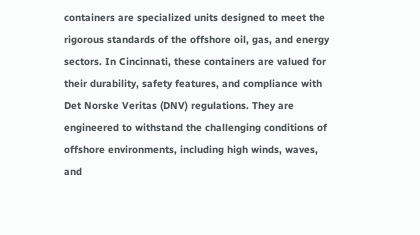containers are specialized units designed to meet the rigorous standards of the offshore oil, gas, and energy sectors. In Cincinnati, these containers are valued for their durability, safety features, and compliance with Det Norske Veritas (DNV) regulations. They are engineered to withstand the challenging conditions of offshore environments, including high winds, waves, and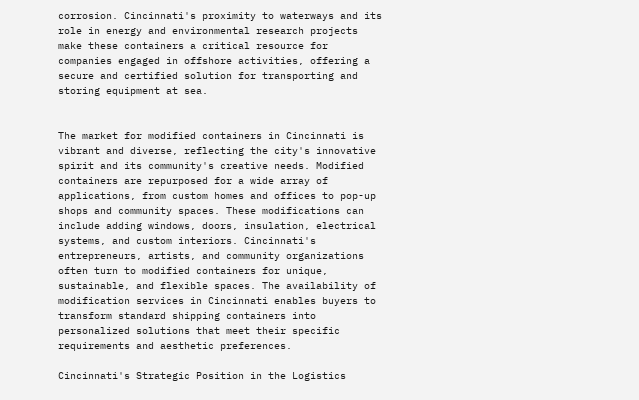corrosion. Cincinnati's proximity to waterways and its role in energy and environmental research projects make these containers a critical resource for companies engaged in offshore activities, offering a secure and certified solution for transporting and storing equipment at sea.


The market for modified containers in Cincinnati is vibrant and diverse, reflecting the city's innovative spirit and its community's creative needs. Modified containers are repurposed for a wide array of applications, from custom homes and offices to pop-up shops and community spaces. These modifications can include adding windows, doors, insulation, electrical systems, and custom interiors. Cincinnati's entrepreneurs, artists, and community organizations often turn to modified containers for unique, sustainable, and flexible spaces. The availability of modification services in Cincinnati enables buyers to transform standard shipping containers into personalized solutions that meet their specific requirements and aesthetic preferences.

Cincinnati's Strategic Position in the Logistics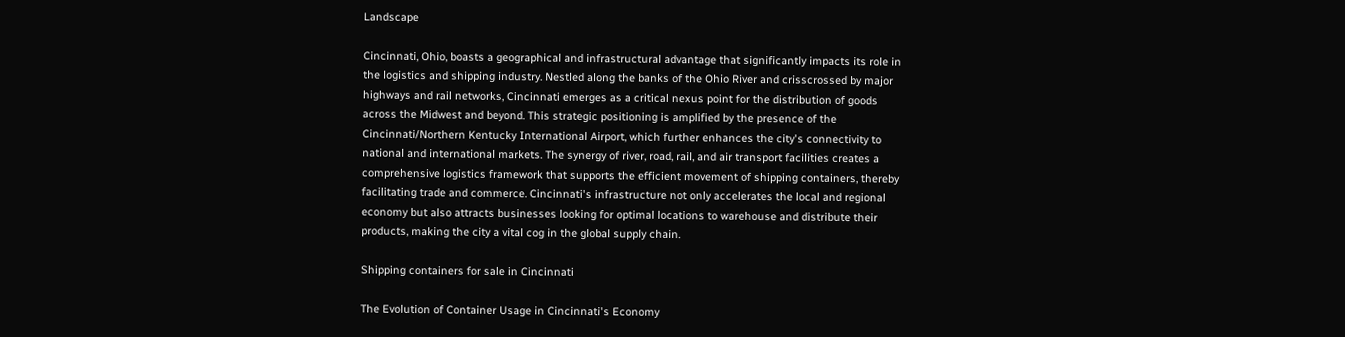Landscape

Cincinnati, Ohio, boasts a geographical and infrastructural advantage that significantly impacts its role in the logistics and shipping industry. Nestled along the banks of the Ohio River and crisscrossed by major highways and rail networks, Cincinnati emerges as a critical nexus point for the distribution of goods across the Midwest and beyond. This strategic positioning is amplified by the presence of the Cincinnati/Northern Kentucky International Airport, which further enhances the city's connectivity to national and international markets. The synergy of river, road, rail, and air transport facilities creates a comprehensive logistics framework that supports the efficient movement of shipping containers, thereby facilitating trade and commerce. Cincinnati's infrastructure not only accelerates the local and regional economy but also attracts businesses looking for optimal locations to warehouse and distribute their products, making the city a vital cog in the global supply chain.

Shipping containers for sale in Cincinnati

The Evolution of Container Usage in Cincinnati's Economy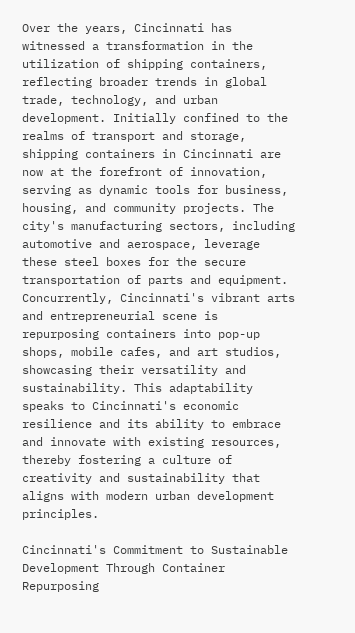Over the years, Cincinnati has witnessed a transformation in the utilization of shipping containers, reflecting broader trends in global trade, technology, and urban development. Initially confined to the realms of transport and storage, shipping containers in Cincinnati are now at the forefront of innovation, serving as dynamic tools for business, housing, and community projects. The city's manufacturing sectors, including automotive and aerospace, leverage these steel boxes for the secure transportation of parts and equipment. Concurrently, Cincinnati's vibrant arts and entrepreneurial scene is repurposing containers into pop-up shops, mobile cafes, and art studios, showcasing their versatility and sustainability. This adaptability speaks to Cincinnati's economic resilience and its ability to embrace and innovate with existing resources, thereby fostering a culture of creativity and sustainability that aligns with modern urban development principles.

Cincinnati's Commitment to Sustainable Development Through Container Repurposing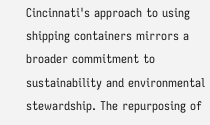Cincinnati's approach to using shipping containers mirrors a broader commitment to sustainability and environmental stewardship. The repurposing of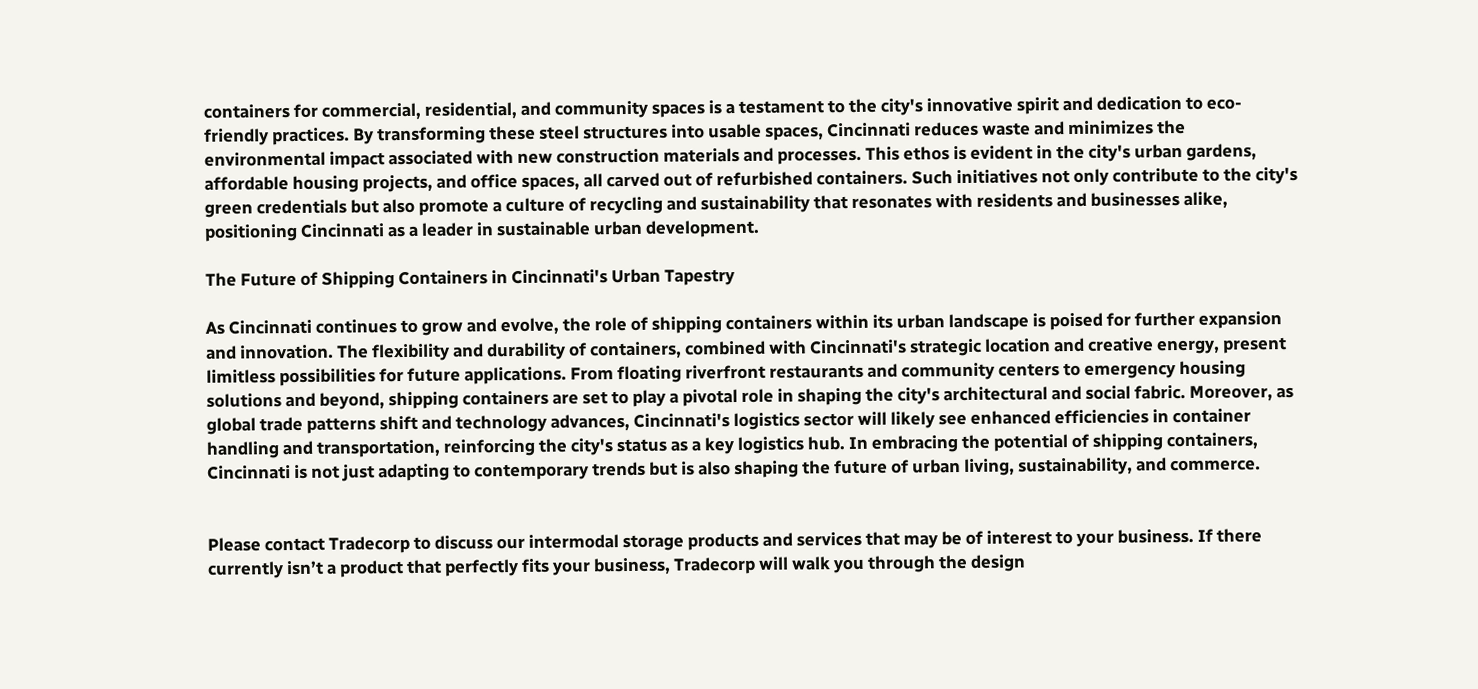containers for commercial, residential, and community spaces is a testament to the city's innovative spirit and dedication to eco-friendly practices. By transforming these steel structures into usable spaces, Cincinnati reduces waste and minimizes the environmental impact associated with new construction materials and processes. This ethos is evident in the city's urban gardens, affordable housing projects, and office spaces, all carved out of refurbished containers. Such initiatives not only contribute to the city's green credentials but also promote a culture of recycling and sustainability that resonates with residents and businesses alike, positioning Cincinnati as a leader in sustainable urban development.

The Future of Shipping Containers in Cincinnati's Urban Tapestry

As Cincinnati continues to grow and evolve, the role of shipping containers within its urban landscape is poised for further expansion and innovation. The flexibility and durability of containers, combined with Cincinnati's strategic location and creative energy, present limitless possibilities for future applications. From floating riverfront restaurants and community centers to emergency housing solutions and beyond, shipping containers are set to play a pivotal role in shaping the city's architectural and social fabric. Moreover, as global trade patterns shift and technology advances, Cincinnati's logistics sector will likely see enhanced efficiencies in container handling and transportation, reinforcing the city's status as a key logistics hub. In embracing the potential of shipping containers, Cincinnati is not just adapting to contemporary trends but is also shaping the future of urban living, sustainability, and commerce.


Please contact Tradecorp to discuss our intermodal storage products and services that may be of interest to your business. If there currently isn’t a product that perfectly fits your business, Tradecorp will walk you through the design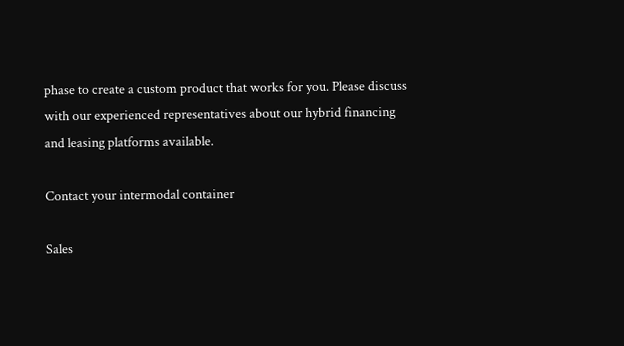phase to create a custom product that works for you. Please discuss with our experienced representatives about our hybrid financing and leasing platforms available.

Contact your intermodal container

Sales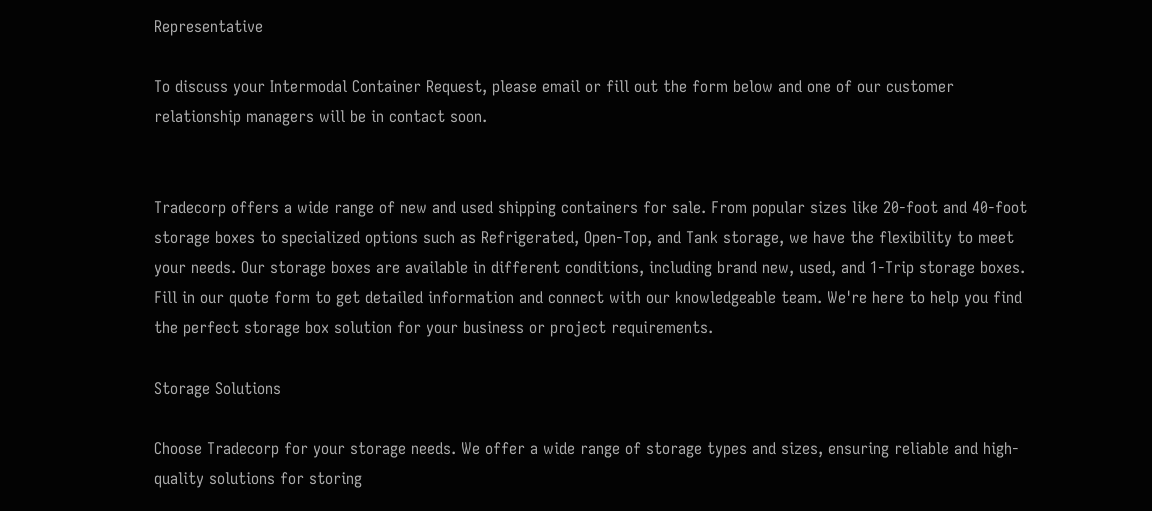Representative

To discuss your Intermodal Container Request, please email or fill out the form below and one of our customer relationship managers will be in contact soon.


Tradecorp offers a wide range of new and used shipping containers for sale. From popular sizes like 20-foot and 40-foot storage boxes to specialized options such as Refrigerated, Open-Top, and Tank storage, we have the flexibility to meet your needs. Our storage boxes are available in different conditions, including brand new, used, and 1-Trip storage boxes. Fill in our quote form to get detailed information and connect with our knowledgeable team. We're here to help you find the perfect storage box solution for your business or project requirements.

Storage Solutions

Choose Tradecorp for your storage needs. We offer a wide range of storage types and sizes, ensuring reliable and high-quality solutions for storing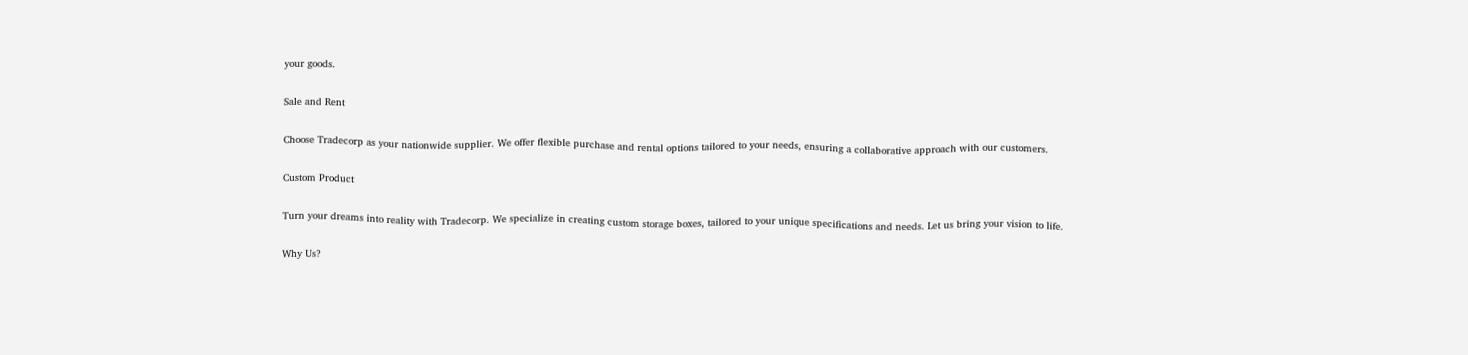your goods.

Sale and Rent

Choose Tradecorp as your nationwide supplier. We offer flexible purchase and rental options tailored to your needs, ensuring a collaborative approach with our customers.

Custom Product

Turn your dreams into reality with Tradecorp. We specialize in creating custom storage boxes, tailored to your unique specifications and needs. Let us bring your vision to life.

Why Us?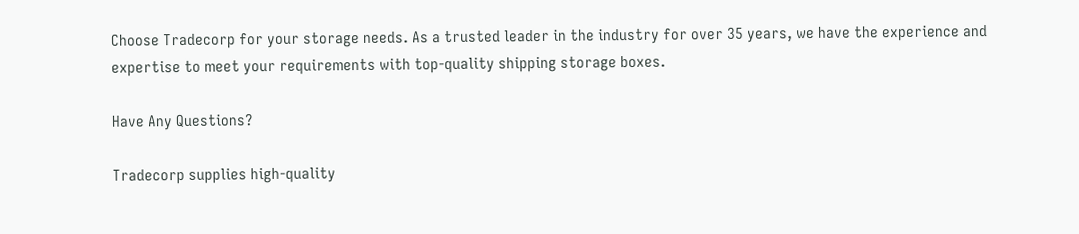Choose Tradecorp for your storage needs. As a trusted leader in the industry for over 35 years, we have the experience and expertise to meet your requirements with top-quality shipping storage boxes.

Have Any Questions?

Tradecorp supplies high-quality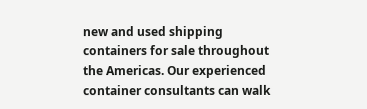new and used shipping containers for sale throughout the Americas. Our experienced container consultants can walk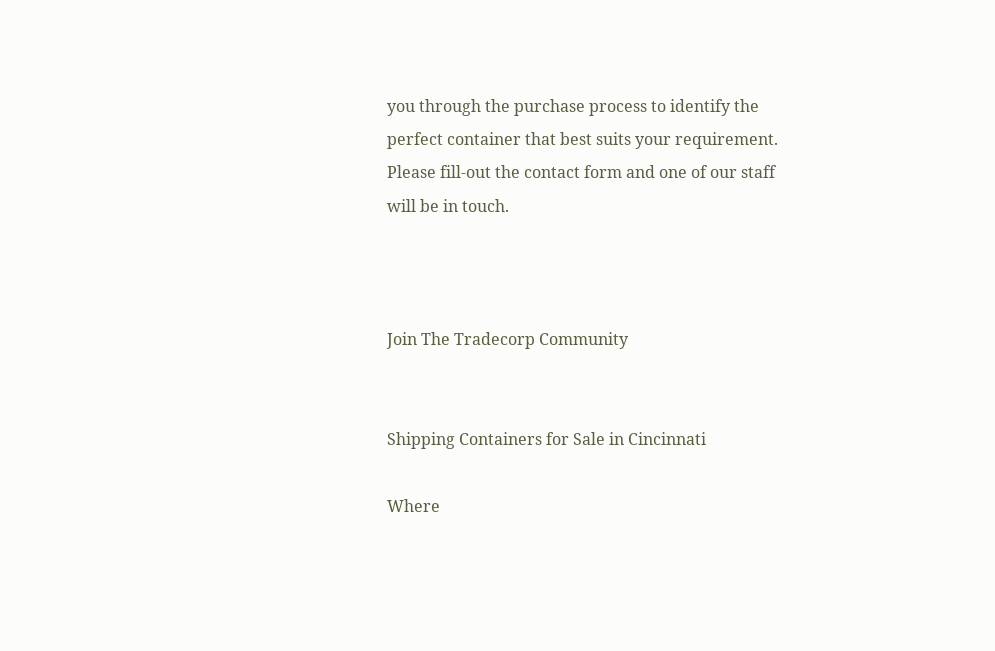you through the purchase process to identify the perfect container that best suits your requirement. Please fill-out the contact form and one of our staff will be in touch.



Join The Tradecorp Community


Shipping Containers for Sale in Cincinnati

Where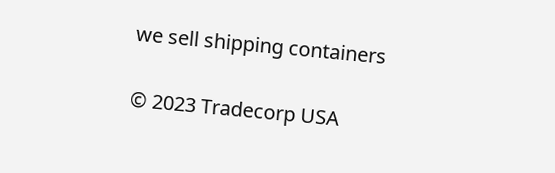we sell shipping containers

© 2023 Tradecorp USA